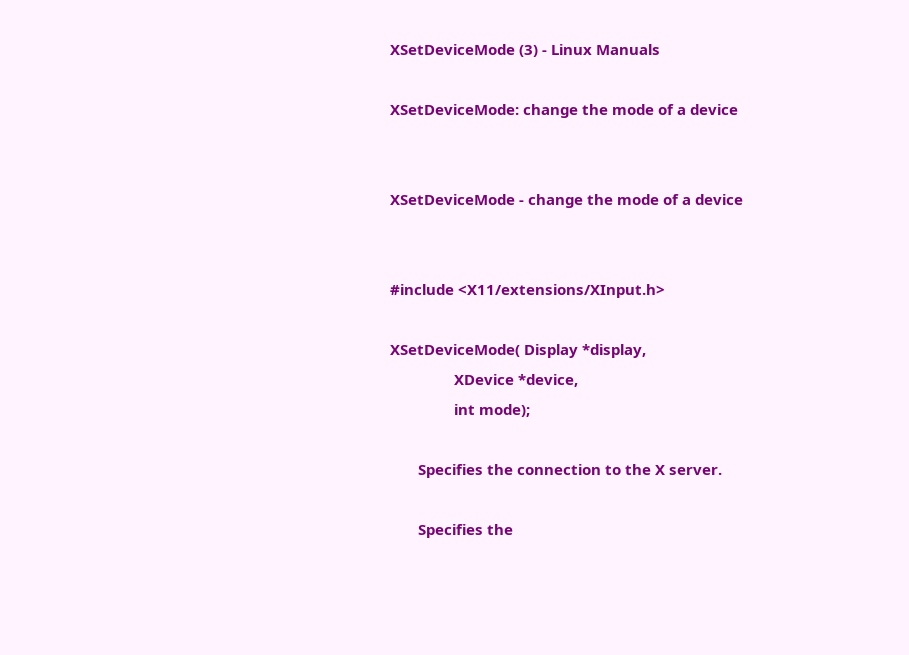XSetDeviceMode (3) - Linux Manuals

XSetDeviceMode: change the mode of a device


XSetDeviceMode - change the mode of a device


#include <X11/extensions/XInput.h>

XSetDeviceMode( Display *display,
                XDevice *device,
                int mode);

       Specifies the connection to the X server.

       Specifies the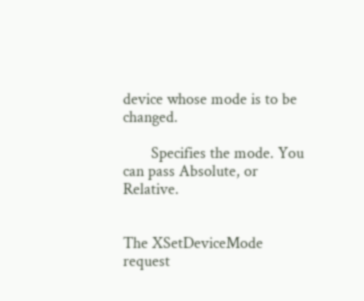device whose mode is to be changed.

       Specifies the mode. You can pass Absolute, or Relative.


The XSetDeviceMode request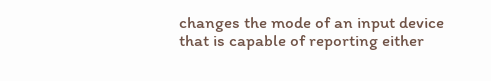changes the mode of an input device
that is capable of reporting either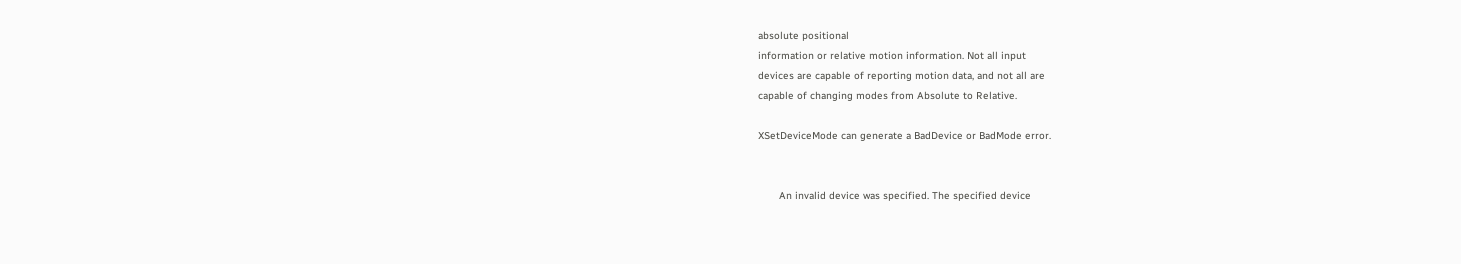absolute positional
information or relative motion information. Not all input
devices are capable of reporting motion data, and not all are
capable of changing modes from Absolute to Relative.

XSetDeviceMode can generate a BadDevice or BadMode error.


       An invalid device was specified. The specified device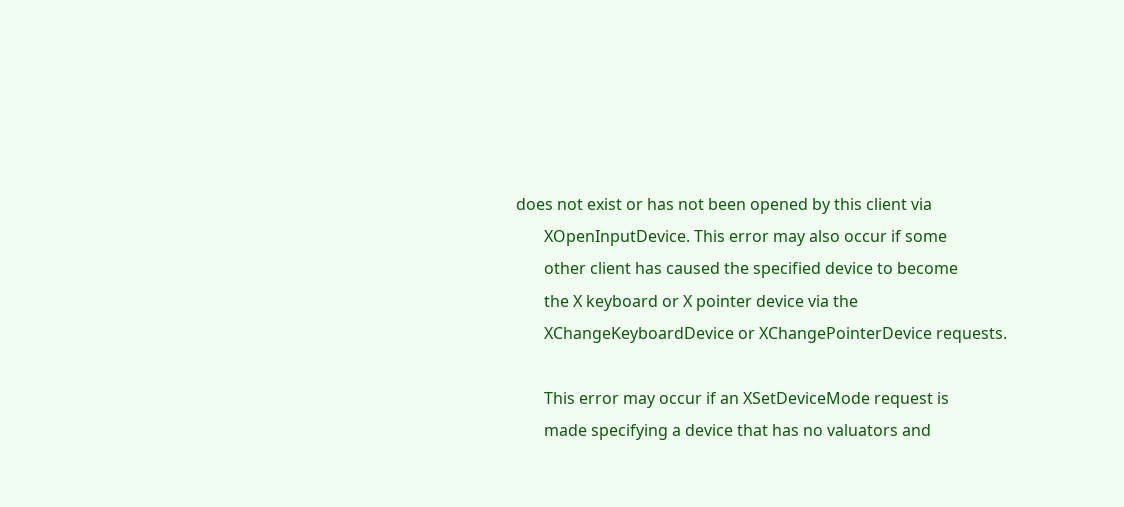does not exist or has not been opened by this client via
       XOpenInputDevice. This error may also occur if some
       other client has caused the specified device to become
       the X keyboard or X pointer device via the
       XChangeKeyboardDevice or XChangePointerDevice requests.

       This error may occur if an XSetDeviceMode request is
       made specifying a device that has no valuators and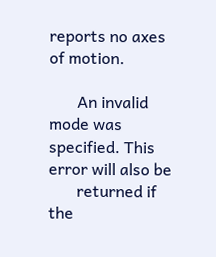reports no axes of motion.

       An invalid mode was specified. This error will also be
       returned if the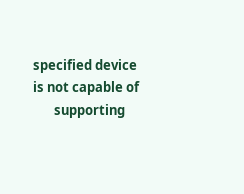specified device is not capable of
       supporting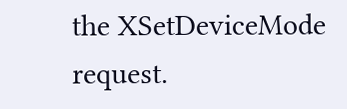the XSetDeviceMode request.